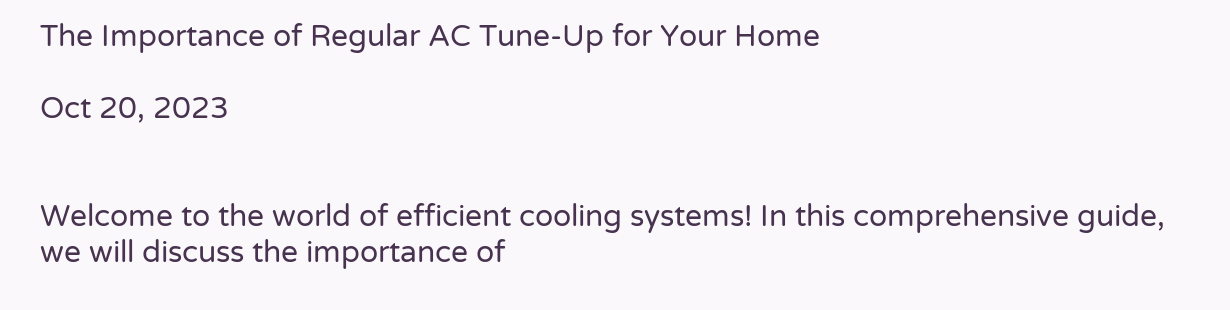The Importance of Regular AC Tune-Up for Your Home

Oct 20, 2023


Welcome to the world of efficient cooling systems! In this comprehensive guide, we will discuss the importance of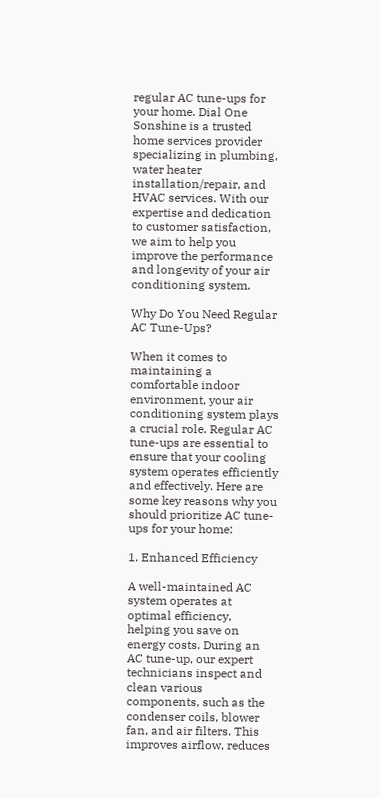regular AC tune-ups for your home. Dial One Sonshine is a trusted home services provider specializing in plumbing, water heater installation/repair, and HVAC services. With our expertise and dedication to customer satisfaction, we aim to help you improve the performance and longevity of your air conditioning system.

Why Do You Need Regular AC Tune-Ups?

When it comes to maintaining a comfortable indoor environment, your air conditioning system plays a crucial role. Regular AC tune-ups are essential to ensure that your cooling system operates efficiently and effectively. Here are some key reasons why you should prioritize AC tune-ups for your home:

1. Enhanced Efficiency

A well-maintained AC system operates at optimal efficiency, helping you save on energy costs. During an AC tune-up, our expert technicians inspect and clean various components, such as the condenser coils, blower fan, and air filters. This improves airflow, reduces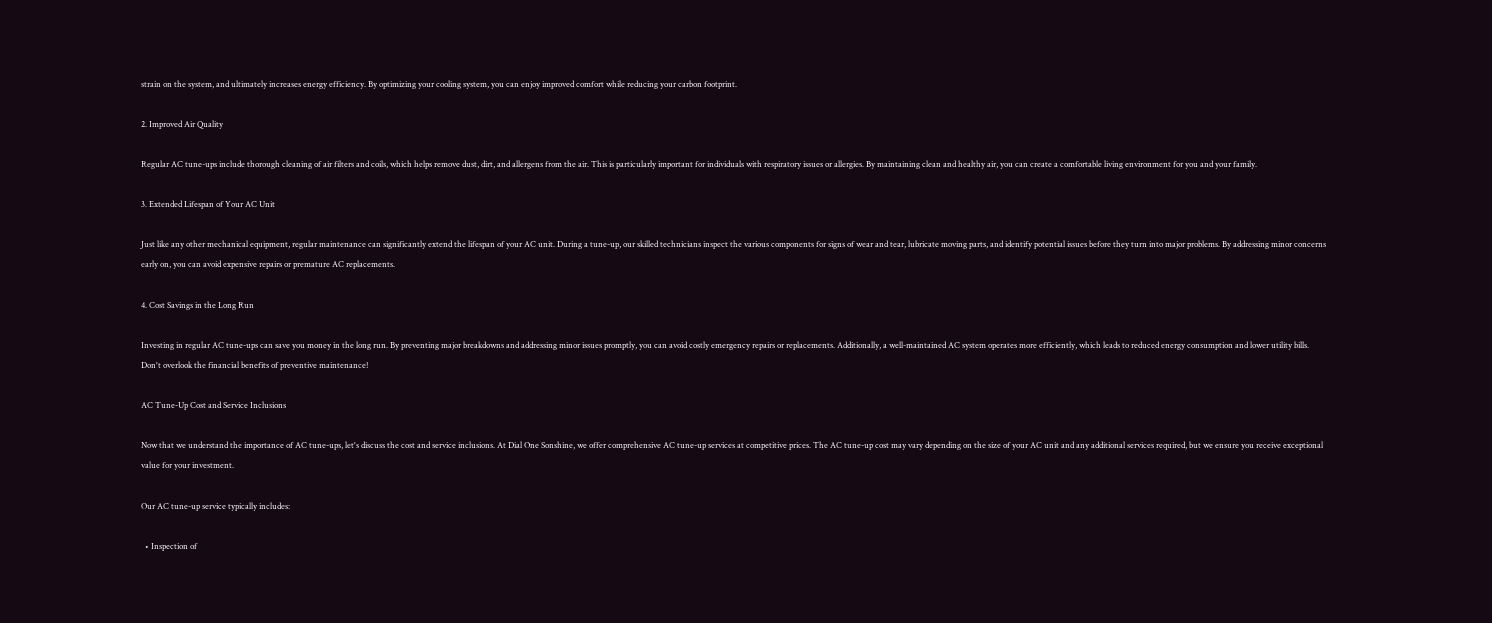strain on the system, and ultimately increases energy efficiency. By optimizing your cooling system, you can enjoy improved comfort while reducing your carbon footprint.

2. Improved Air Quality

Regular AC tune-ups include thorough cleaning of air filters and coils, which helps remove dust, dirt, and allergens from the air. This is particularly important for individuals with respiratory issues or allergies. By maintaining clean and healthy air, you can create a comfortable living environment for you and your family.

3. Extended Lifespan of Your AC Unit

Just like any other mechanical equipment, regular maintenance can significantly extend the lifespan of your AC unit. During a tune-up, our skilled technicians inspect the various components for signs of wear and tear, lubricate moving parts, and identify potential issues before they turn into major problems. By addressing minor concerns early on, you can avoid expensive repairs or premature AC replacements.

4. Cost Savings in the Long Run

Investing in regular AC tune-ups can save you money in the long run. By preventing major breakdowns and addressing minor issues promptly, you can avoid costly emergency repairs or replacements. Additionally, a well-maintained AC system operates more efficiently, which leads to reduced energy consumption and lower utility bills. Don't overlook the financial benefits of preventive maintenance!

AC Tune-Up Cost and Service Inclusions

Now that we understand the importance of AC tune-ups, let's discuss the cost and service inclusions. At Dial One Sonshine, we offer comprehensive AC tune-up services at competitive prices. The AC tune-up cost may vary depending on the size of your AC unit and any additional services required, but we ensure you receive exceptional value for your investment.

Our AC tune-up service typically includes:

  • Inspection of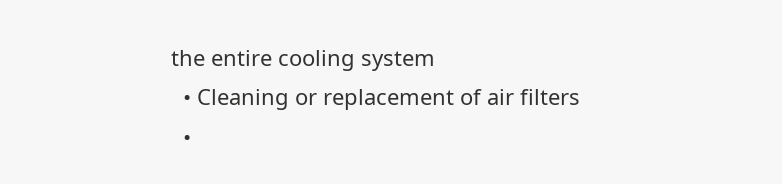the entire cooling system
  • Cleaning or replacement of air filters
  •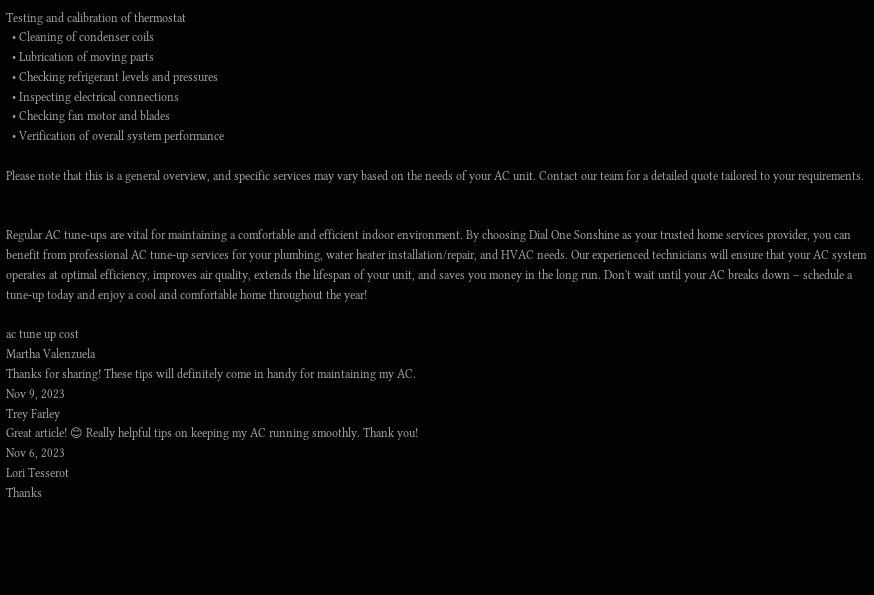Testing and calibration of thermostat
  • Cleaning of condenser coils
  • Lubrication of moving parts
  • Checking refrigerant levels and pressures
  • Inspecting electrical connections
  • Checking fan motor and blades
  • Verification of overall system performance

Please note that this is a general overview, and specific services may vary based on the needs of your AC unit. Contact our team for a detailed quote tailored to your requirements.


Regular AC tune-ups are vital for maintaining a comfortable and efficient indoor environment. By choosing Dial One Sonshine as your trusted home services provider, you can benefit from professional AC tune-up services for your plumbing, water heater installation/repair, and HVAC needs. Our experienced technicians will ensure that your AC system operates at optimal efficiency, improves air quality, extends the lifespan of your unit, and saves you money in the long run. Don't wait until your AC breaks down – schedule a tune-up today and enjoy a cool and comfortable home throughout the year!

ac tune up cost
Martha Valenzuela
Thanks for sharing! These tips will definitely come in handy for maintaining my AC.
Nov 9, 2023
Trey Farley
Great article! 😊 Really helpful tips on keeping my AC running smoothly. Thank you!
Nov 6, 2023
Lori Tesserot
Thanks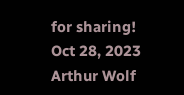for sharing!
Oct 28, 2023
Arthur Wolf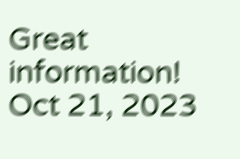Great information!
Oct 21, 2023